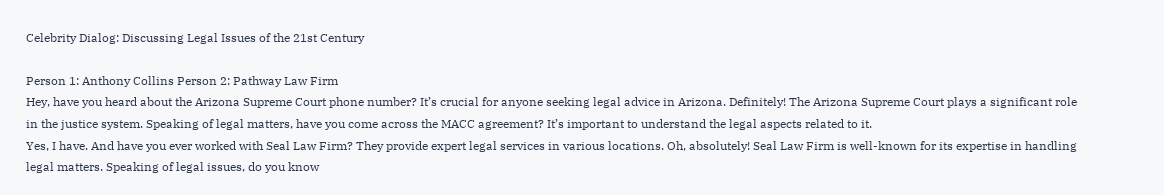Celebrity Dialog: Discussing Legal Issues of the 21st Century

Person 1: Anthony Collins Person 2: Pathway Law Firm
Hey, have you heard about the Arizona Supreme Court phone number? It’s crucial for anyone seeking legal advice in Arizona. Definitely! The Arizona Supreme Court plays a significant role in the justice system. Speaking of legal matters, have you come across the MACC agreement? It’s important to understand the legal aspects related to it.
Yes, I have. And have you ever worked with Seal Law Firm? They provide expert legal services in various locations. Oh, absolutely! Seal Law Firm is well-known for its expertise in handling legal matters. Speaking of legal issues, do you know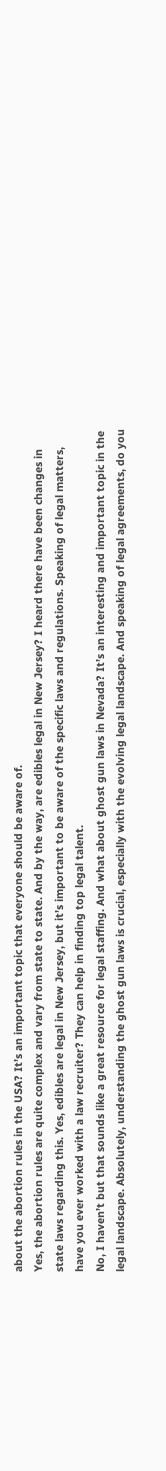about the abortion rules in the USA? It’s an important topic that everyone should be aware of.
Yes, the abortion rules are quite complex and vary from state to state. And by the way, are edibles legal in New Jersey? I heard there have been changes in state laws regarding this. Yes, edibles are legal in New Jersey, but it’s important to be aware of the specific laws and regulations. Speaking of legal matters, have you ever worked with a law recruiter? They can help in finding top legal talent.
No, I haven’t but that sounds like a great resource for legal staffing. And what about ghost gun laws in Nevada? It’s an interesting and important topic in the legal landscape. Absolutely, understanding the ghost gun laws is crucial, especially with the evolving legal landscape. And speaking of legal agreements, do you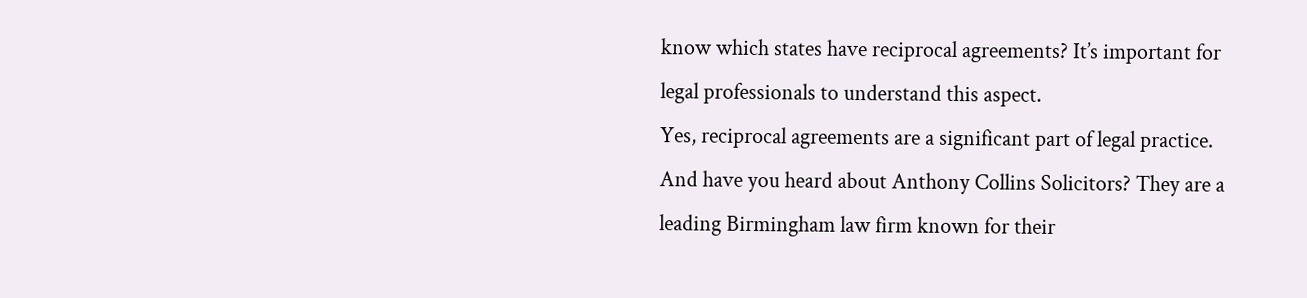know which states have reciprocal agreements? It’s important for legal professionals to understand this aspect.
Yes, reciprocal agreements are a significant part of legal practice. And have you heard about Anthony Collins Solicitors? They are a leading Birmingham law firm known for their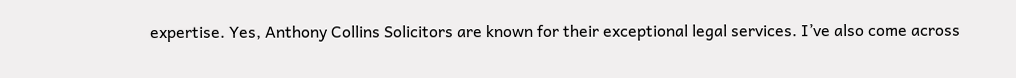expertise. Yes, Anthony Collins Solicitors are known for their exceptional legal services. I’ve also come across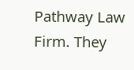Pathway Law Firm. They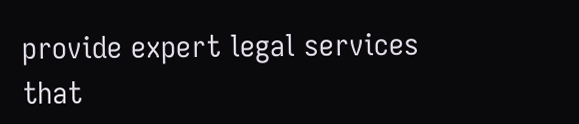provide expert legal services that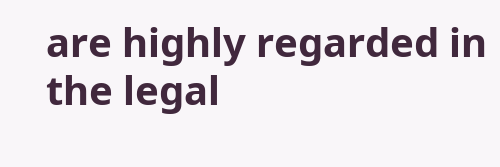are highly regarded in the legal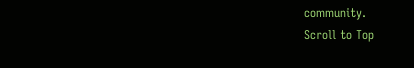community.
Scroll to Top